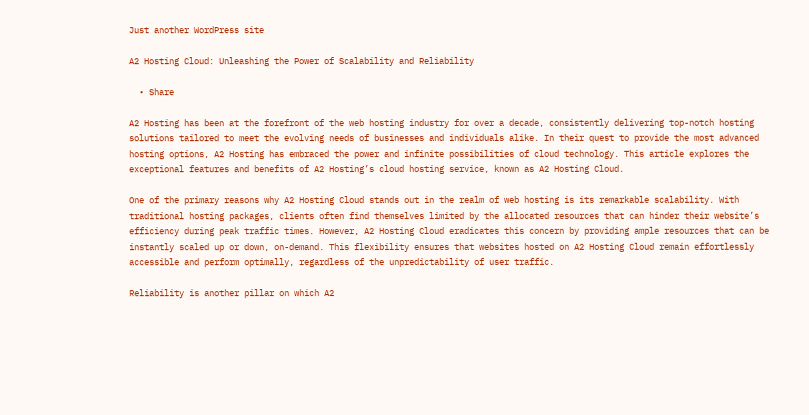Just another WordPress site

A2 Hosting Cloud: Unleashing the Power of Scalability and Reliability

  • Share

A2 Hosting has been at the forefront of the web hosting industry for over a decade, consistently delivering top-notch hosting solutions tailored to meet the evolving needs of businesses and individuals alike. In their quest to provide the most advanced hosting options, A2 Hosting has embraced the power and infinite possibilities of cloud technology. This article explores the exceptional features and benefits of A2 Hosting’s cloud hosting service, known as A2 Hosting Cloud.

One of the primary reasons why A2 Hosting Cloud stands out in the realm of web hosting is its remarkable scalability. With traditional hosting packages, clients often find themselves limited by the allocated resources that can hinder their website’s efficiency during peak traffic times. However, A2 Hosting Cloud eradicates this concern by providing ample resources that can be instantly scaled up or down, on-demand. This flexibility ensures that websites hosted on A2 Hosting Cloud remain effortlessly accessible and perform optimally, regardless of the unpredictability of user traffic.

Reliability is another pillar on which A2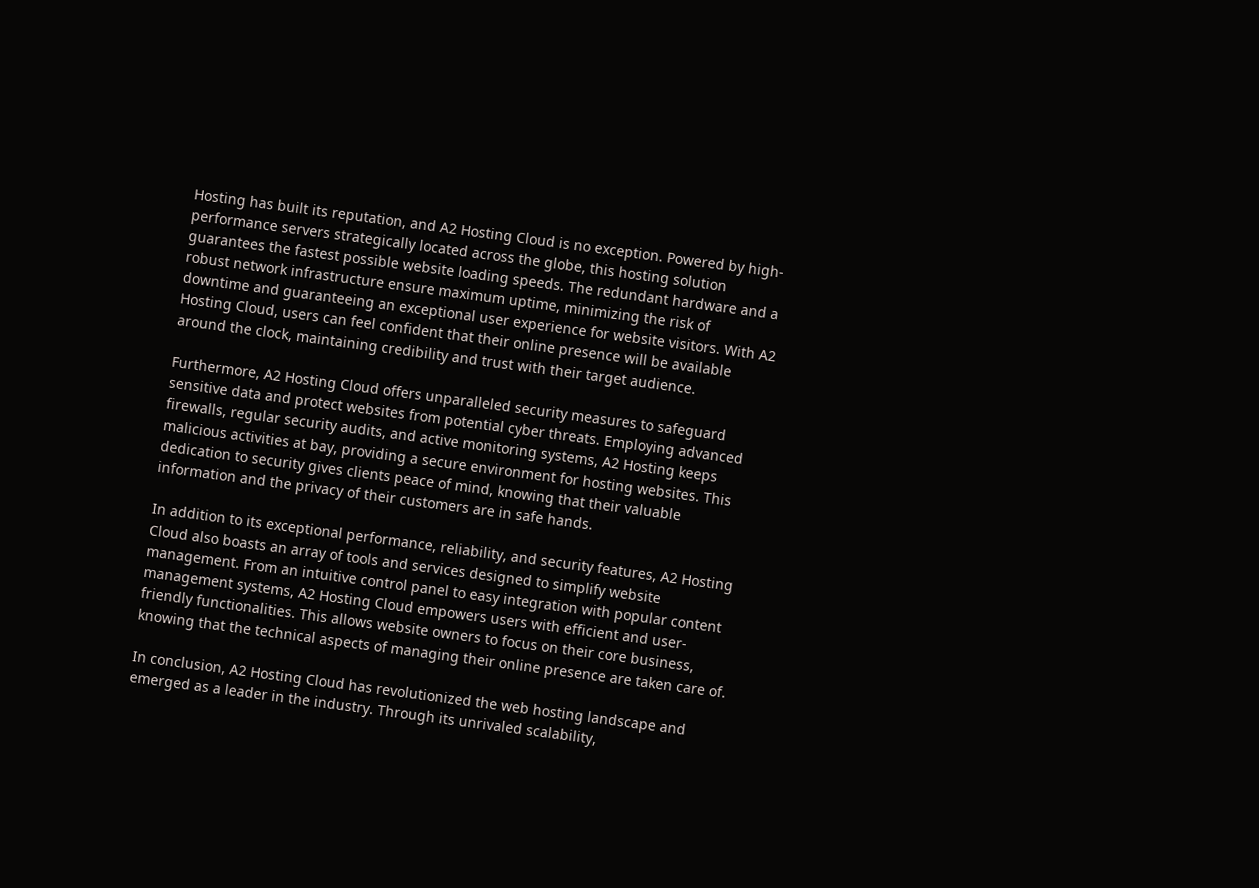Hosting has built its reputation, and A2 Hosting Cloud is no exception. Powered by high-performance servers strategically located across the globe, this hosting solution guarantees the fastest possible website loading speeds. The redundant hardware and a robust network infrastructure ensure maximum uptime, minimizing the risk of downtime and guaranteeing an exceptional user experience for website visitors. With A2 Hosting Cloud, users can feel confident that their online presence will be available around the clock, maintaining credibility and trust with their target audience.

Furthermore, A2 Hosting Cloud offers unparalleled security measures to safeguard sensitive data and protect websites from potential cyber threats. Employing advanced firewalls, regular security audits, and active monitoring systems, A2 Hosting keeps malicious activities at bay, providing a secure environment for hosting websites. This dedication to security gives clients peace of mind, knowing that their valuable information and the privacy of their customers are in safe hands.

In addition to its exceptional performance, reliability, and security features, A2 Hosting Cloud also boasts an array of tools and services designed to simplify website management. From an intuitive control panel to easy integration with popular content management systems, A2 Hosting Cloud empowers users with efficient and user-friendly functionalities. This allows website owners to focus on their core business, knowing that the technical aspects of managing their online presence are taken care of.

In conclusion, A2 Hosting Cloud has revolutionized the web hosting landscape and emerged as a leader in the industry. Through its unrivaled scalability,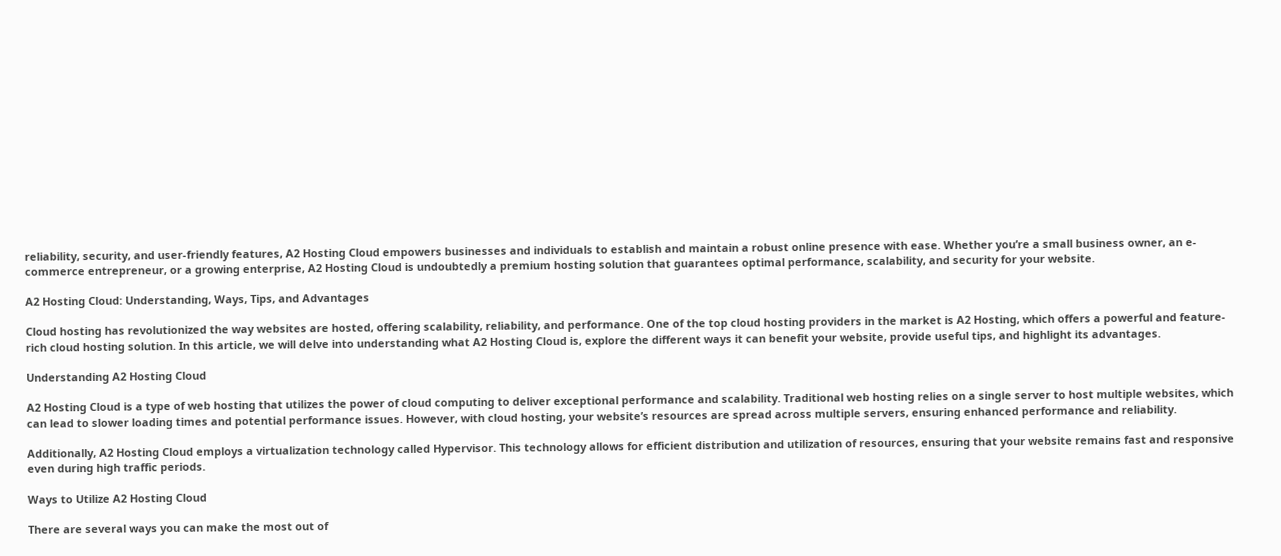reliability, security, and user-friendly features, A2 Hosting Cloud empowers businesses and individuals to establish and maintain a robust online presence with ease. Whether you’re a small business owner, an e-commerce entrepreneur, or a growing enterprise, A2 Hosting Cloud is undoubtedly a premium hosting solution that guarantees optimal performance, scalability, and security for your website.

A2 Hosting Cloud: Understanding, Ways, Tips, and Advantages

Cloud hosting has revolutionized the way websites are hosted, offering scalability, reliability, and performance. One of the top cloud hosting providers in the market is A2 Hosting, which offers a powerful and feature-rich cloud hosting solution. In this article, we will delve into understanding what A2 Hosting Cloud is, explore the different ways it can benefit your website, provide useful tips, and highlight its advantages.

Understanding A2 Hosting Cloud

A2 Hosting Cloud is a type of web hosting that utilizes the power of cloud computing to deliver exceptional performance and scalability. Traditional web hosting relies on a single server to host multiple websites, which can lead to slower loading times and potential performance issues. However, with cloud hosting, your website’s resources are spread across multiple servers, ensuring enhanced performance and reliability.

Additionally, A2 Hosting Cloud employs a virtualization technology called Hypervisor. This technology allows for efficient distribution and utilization of resources, ensuring that your website remains fast and responsive even during high traffic periods.

Ways to Utilize A2 Hosting Cloud

There are several ways you can make the most out of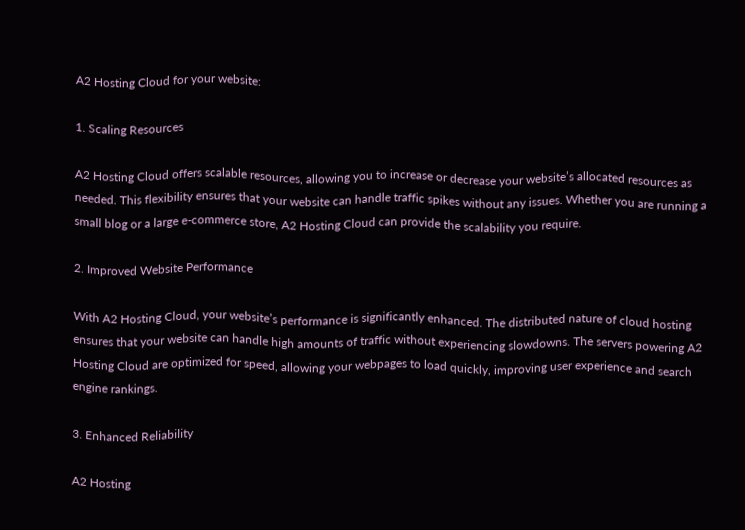A2 Hosting Cloud for your website:

1. Scaling Resources

A2 Hosting Cloud offers scalable resources, allowing you to increase or decrease your website’s allocated resources as needed. This flexibility ensures that your website can handle traffic spikes without any issues. Whether you are running a small blog or a large e-commerce store, A2 Hosting Cloud can provide the scalability you require.

2. Improved Website Performance

With A2 Hosting Cloud, your website’s performance is significantly enhanced. The distributed nature of cloud hosting ensures that your website can handle high amounts of traffic without experiencing slowdowns. The servers powering A2 Hosting Cloud are optimized for speed, allowing your webpages to load quickly, improving user experience and search engine rankings.

3. Enhanced Reliability

A2 Hosting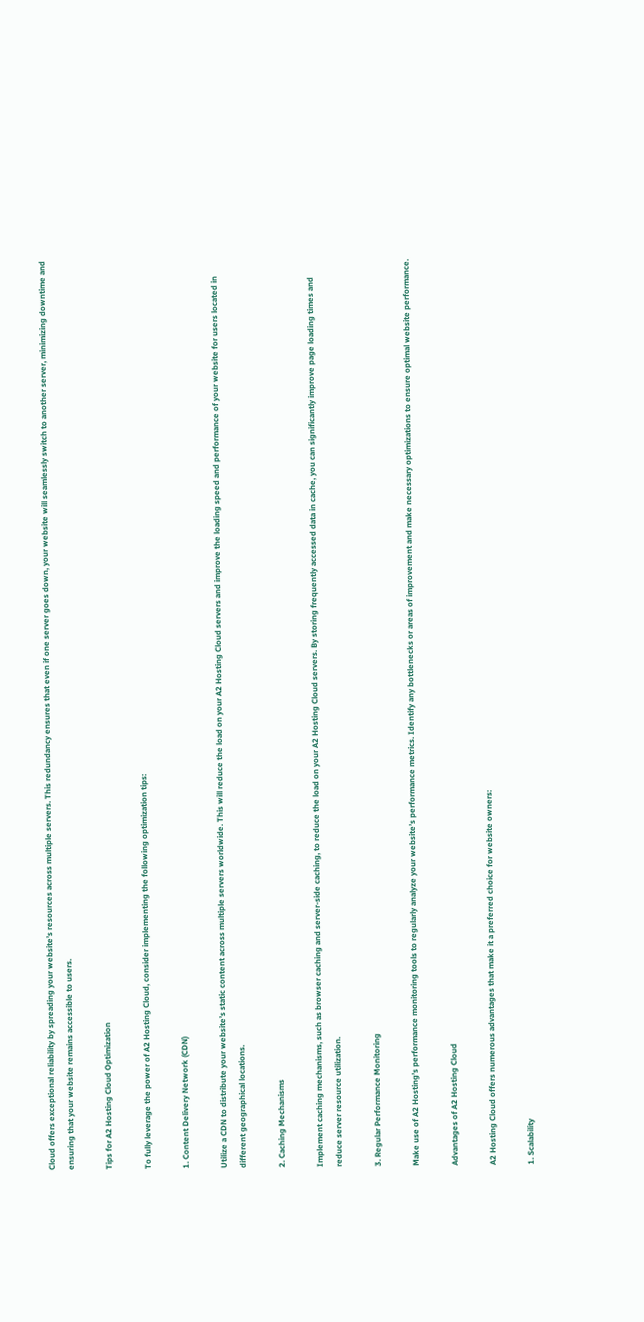Cloud offers exceptional reliability by spreading your website’s resources across multiple servers. This redundancy ensures that even if one server goes down, your website will seamlessly switch to another server, minimizing downtime and ensuring that your website remains accessible to users.

Tips for A2 Hosting Cloud Optimization

To fully leverage the power of A2 Hosting Cloud, consider implementing the following optimization tips:

1. Content Delivery Network (CDN)

Utilize a CDN to distribute your website’s static content across multiple servers worldwide. This will reduce the load on your A2 Hosting Cloud servers and improve the loading speed and performance of your website for users located in different geographical locations.

2. Caching Mechanisms

Implement caching mechanisms, such as browser caching and server-side caching, to reduce the load on your A2 Hosting Cloud servers. By storing frequently accessed data in cache, you can significantly improve page loading times and reduce server resource utilization.

3. Regular Performance Monitoring

Make use of A2 Hosting’s performance monitoring tools to regularly analyze your website’s performance metrics. Identify any bottlenecks or areas of improvement and make necessary optimizations to ensure optimal website performance.

Advantages of A2 Hosting Cloud

A2 Hosting Cloud offers numerous advantages that make it a preferred choice for website owners:

1. Scalability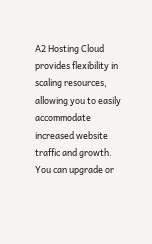A2 Hosting Cloud provides flexibility in scaling resources, allowing you to easily accommodate increased website traffic and growth. You can upgrade or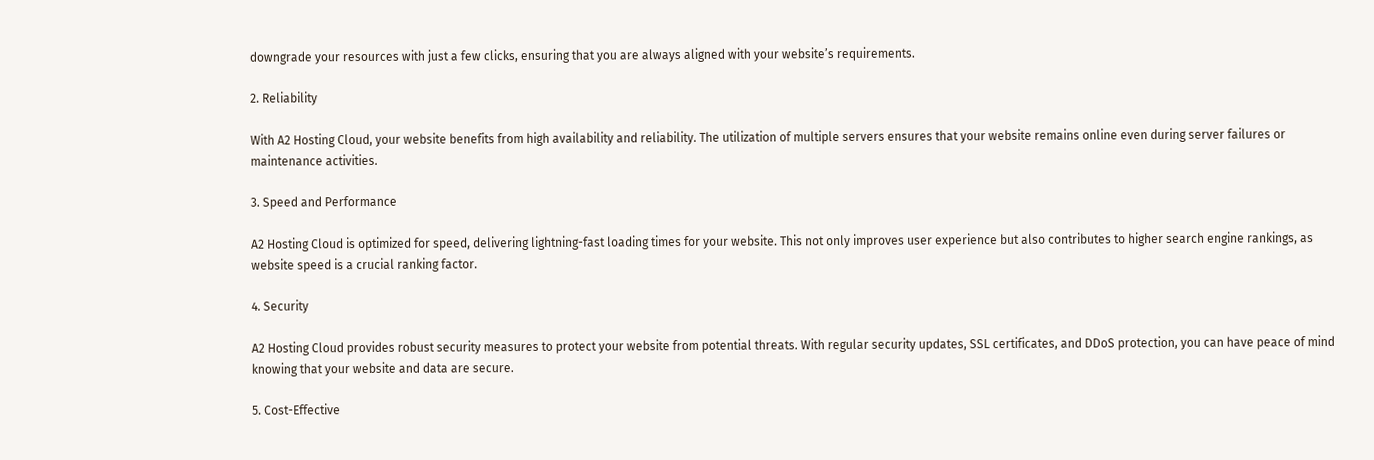downgrade your resources with just a few clicks, ensuring that you are always aligned with your website’s requirements.

2. Reliability

With A2 Hosting Cloud, your website benefits from high availability and reliability. The utilization of multiple servers ensures that your website remains online even during server failures or maintenance activities.

3. Speed and Performance

A2 Hosting Cloud is optimized for speed, delivering lightning-fast loading times for your website. This not only improves user experience but also contributes to higher search engine rankings, as website speed is a crucial ranking factor.

4. Security

A2 Hosting Cloud provides robust security measures to protect your website from potential threats. With regular security updates, SSL certificates, and DDoS protection, you can have peace of mind knowing that your website and data are secure.

5. Cost-Effective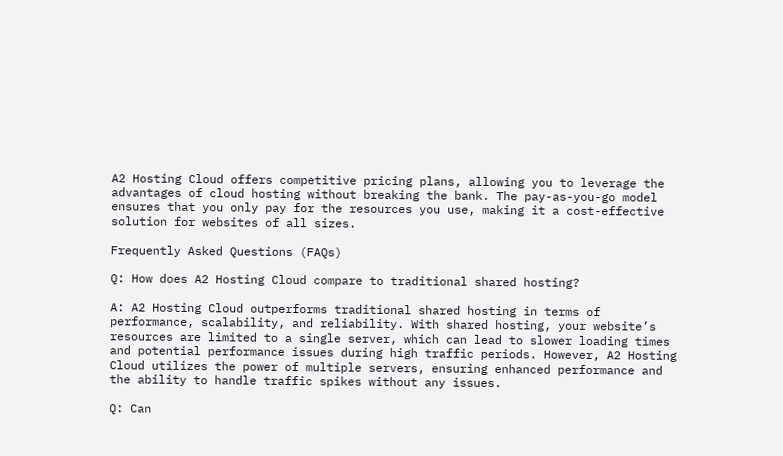A2 Hosting Cloud offers competitive pricing plans, allowing you to leverage the advantages of cloud hosting without breaking the bank. The pay-as-you-go model ensures that you only pay for the resources you use, making it a cost-effective solution for websites of all sizes.

Frequently Asked Questions (FAQs)

Q: How does A2 Hosting Cloud compare to traditional shared hosting?

A: A2 Hosting Cloud outperforms traditional shared hosting in terms of performance, scalability, and reliability. With shared hosting, your website’s resources are limited to a single server, which can lead to slower loading times and potential performance issues during high traffic periods. However, A2 Hosting Cloud utilizes the power of multiple servers, ensuring enhanced performance and the ability to handle traffic spikes without any issues.

Q: Can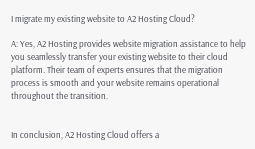I migrate my existing website to A2 Hosting Cloud?

A: Yes, A2 Hosting provides website migration assistance to help you seamlessly transfer your existing website to their cloud platform. Their team of experts ensures that the migration process is smooth and your website remains operational throughout the transition.


In conclusion, A2 Hosting Cloud offers a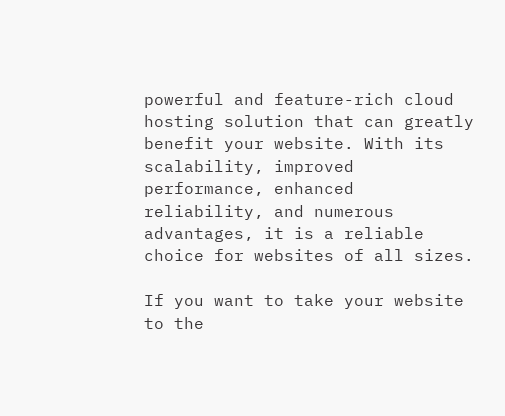powerful and feature-rich cloud hosting solution that can greatly benefit your website. With its scalability, improved performance, enhanced reliability, and numerous advantages, it is a reliable choice for websites of all sizes.

If you want to take your website to the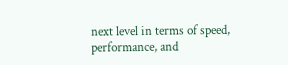next level in terms of speed, performance, and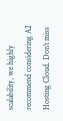scalability, we highly recommend considering A2 Hosting Cloud. Don’t miss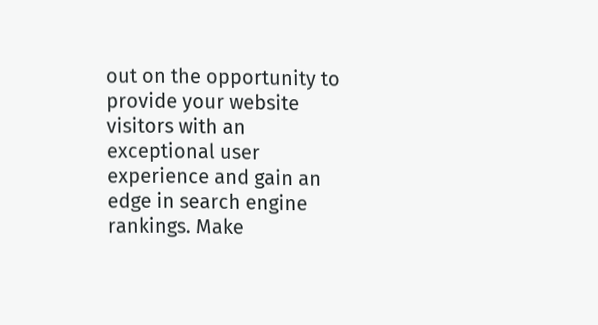out on the opportunity to provide your website visitors with an exceptional user experience and gain an edge in search engine rankings. Make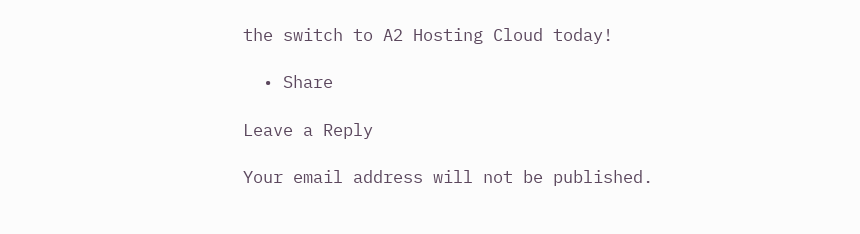the switch to A2 Hosting Cloud today!

  • Share

Leave a Reply

Your email address will not be published.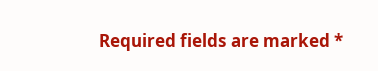Required fields are marked *